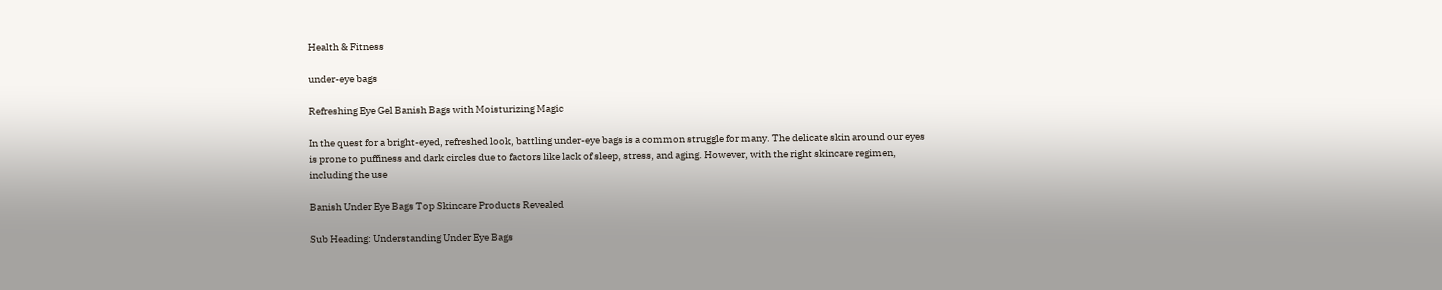Health & Fitness

under-eye bags

Refreshing Eye Gel Banish Bags with Moisturizing Magic

In the quest for a bright-eyed, refreshed look, battling under-eye bags is a common struggle for many. The delicate skin around our eyes is prone to puffiness and dark circles due to factors like lack of sleep, stress, and aging. However, with the right skincare regimen, including the use

Banish Under Eye Bags Top Skincare Products Revealed

Sub Heading: Understanding Under Eye Bags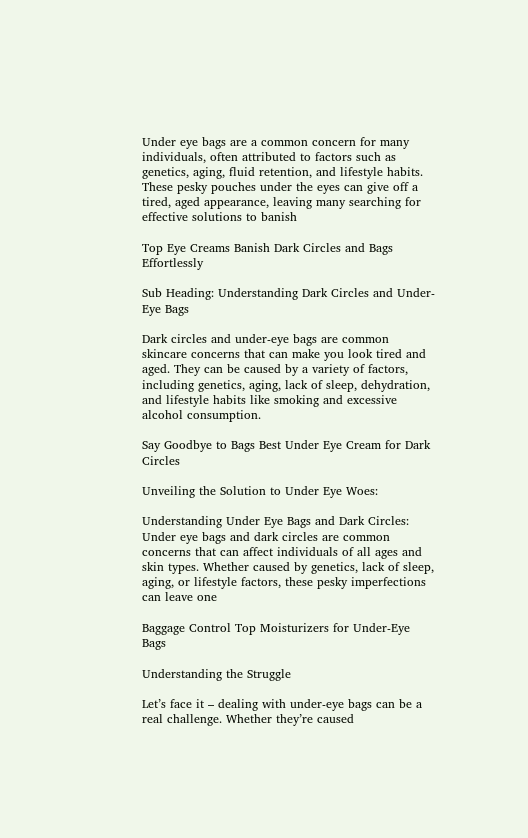Under eye bags are a common concern for many individuals, often attributed to factors such as genetics, aging, fluid retention, and lifestyle habits. These pesky pouches under the eyes can give off a tired, aged appearance, leaving many searching for effective solutions to banish

Top Eye Creams Banish Dark Circles and Bags Effortlessly

Sub Heading: Understanding Dark Circles and Under-Eye Bags

Dark circles and under-eye bags are common skincare concerns that can make you look tired and aged. They can be caused by a variety of factors, including genetics, aging, lack of sleep, dehydration, and lifestyle habits like smoking and excessive alcohol consumption.

Say Goodbye to Bags Best Under Eye Cream for Dark Circles

Unveiling the Solution to Under Eye Woes:

Understanding Under Eye Bags and Dark Circles:
Under eye bags and dark circles are common concerns that can affect individuals of all ages and skin types. Whether caused by genetics, lack of sleep, aging, or lifestyle factors, these pesky imperfections can leave one

Baggage Control Top Moisturizers for Under-Eye Bags

Understanding the Struggle

Let’s face it – dealing with under-eye bags can be a real challenge. Whether they’re caused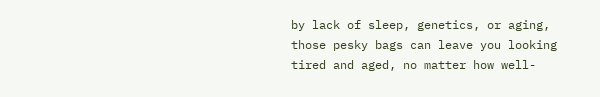by lack of sleep, genetics, or aging, those pesky bags can leave you looking tired and aged, no matter how well-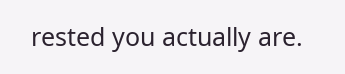rested you actually are.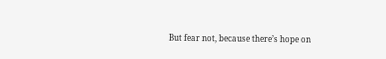But fear not, because there’s hope on